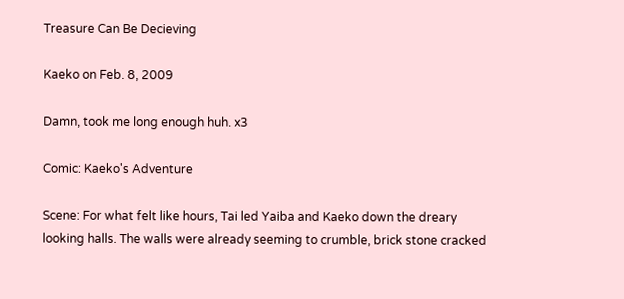Treasure Can Be Decieving

Kaeko on Feb. 8, 2009

Damn, took me long enough huh. x3

Comic: Kaeko's Adventure

Scene: For what felt like hours, Tai led Yaiba and Kaeko down the dreary looking halls. The walls were already seeming to crumble, brick stone cracked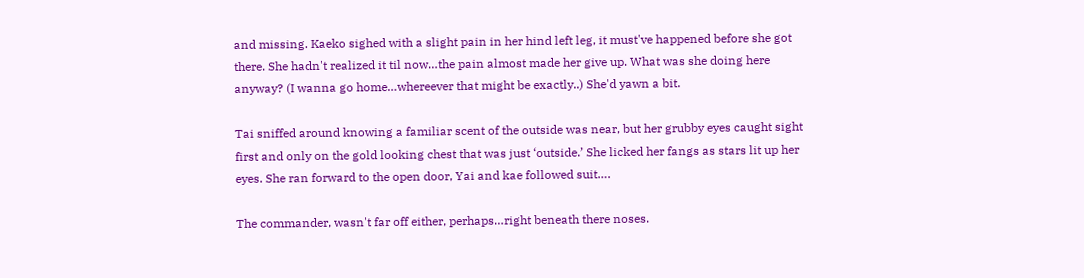and missing. Kaeko sighed with a slight pain in her hind left leg, it must've happened before she got there. She hadn't realized it til now…the pain almost made her give up. What was she doing here anyway? (I wanna go home…whereever that might be exactly..) She'd yawn a bit.

Tai sniffed around knowing a familiar scent of the outside was near, but her grubby eyes caught sight first and only on the gold looking chest that was just ‘outside.’ She licked her fangs as stars lit up her eyes. She ran forward to the open door, Yai and kae followed suit….

The commander, wasn't far off either, perhaps…right beneath there noses.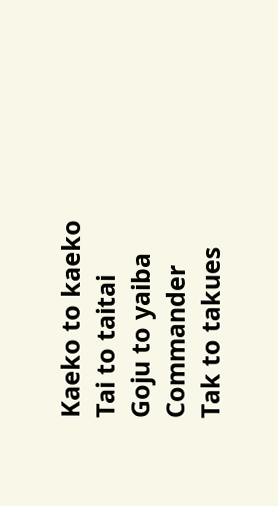Kaeko to kaeko
Tai to taitai
Goju to yaiba
Commander Tak to takues